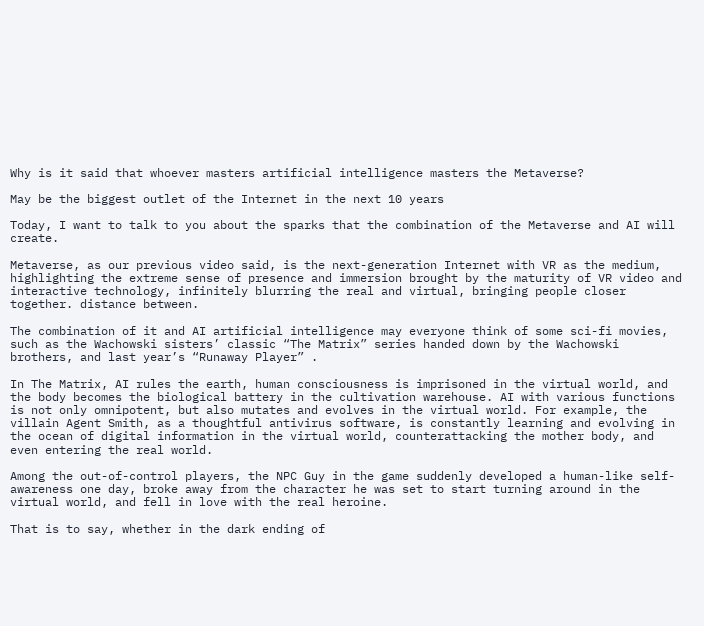Why is it said that whoever masters artificial intelligence masters the Metaverse?

May be the biggest outlet of the Internet in the next 10 years

Today, I want to talk to you about the sparks that the combination of the Metaverse and AI will create.

Metaverse, as our previous video said, is the next-generation Internet with VR as the medium, highlighting the extreme sense of presence and immersion brought by the maturity of VR video and interactive technology, infinitely blurring the real and virtual, bringing people closer together. distance between.

The combination of it and AI artificial intelligence may everyone think of some sci-fi movies, such as the Wachowski sisters’ classic “The Matrix” series handed down by the Wachowski brothers, and last year’s “Runaway Player” .

In The Matrix, AI rules the earth, human consciousness is imprisoned in the virtual world, and the body becomes the biological battery in the cultivation warehouse. AI with various functions is not only omnipotent, but also mutates and evolves in the virtual world. For example, the villain Agent Smith, as a thoughtful antivirus software, is constantly learning and evolving in the ocean of digital information in the virtual world, counterattacking the mother body, and even entering the real world.

Among the out-of-control players, the NPC Guy in the game suddenly developed a human-like self-awareness one day, broke away from the character he was set to start turning around in the virtual world, and fell in love with the real heroine.

That is to say, whether in the dark ending of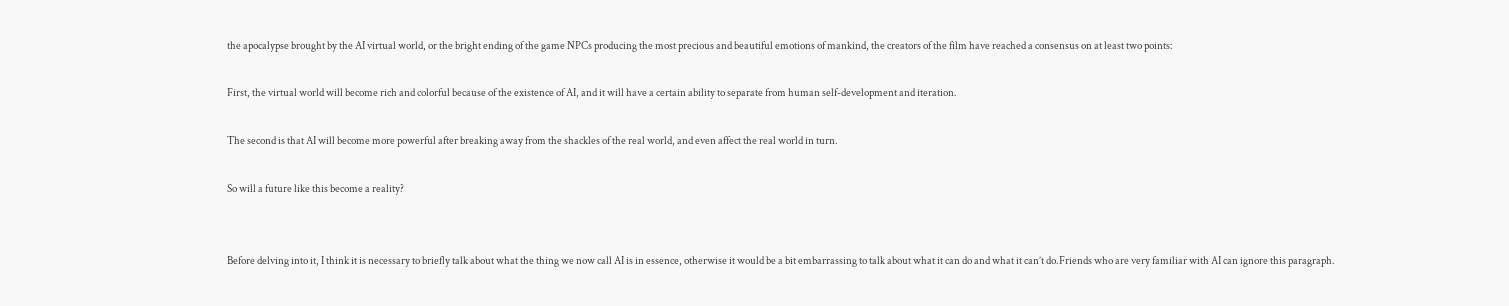the apocalypse brought by the AI virtual world, or the bright ending of the game NPCs producing the most precious and beautiful emotions of mankind, the creators of the film have reached a consensus on at least two points:

First, the virtual world will become rich and colorful because of the existence of AI, and it will have a certain ability to separate from human self-development and iteration.

The second is that AI will become more powerful after breaking away from the shackles of the real world, and even affect the real world in turn.

So will a future like this become a reality?


Before delving into it, I think it is necessary to briefly talk about what the thing we now call AI is in essence, otherwise it would be a bit embarrassing to talk about what it can do and what it can’t do.Friends who are very familiar with AI can ignore this paragraph.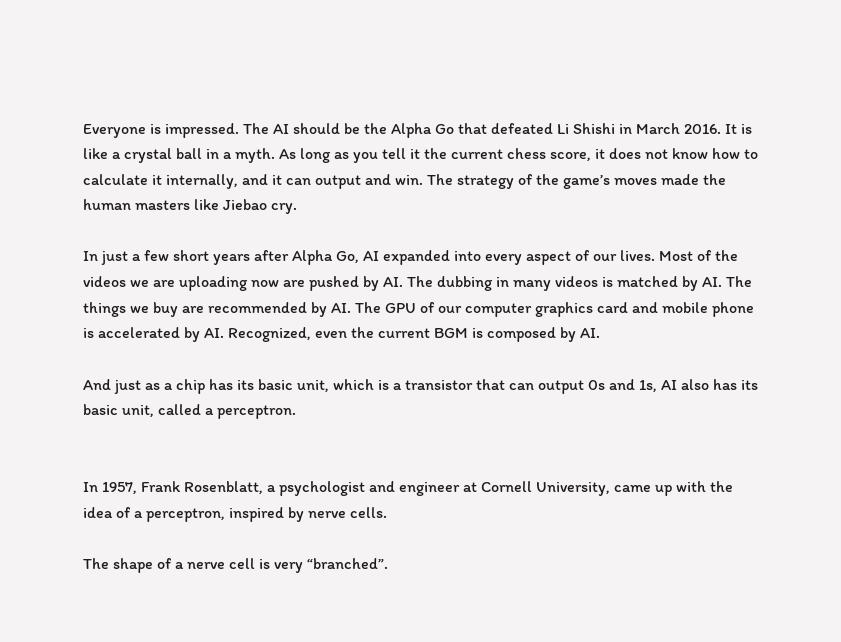Everyone is impressed. The AI should be the Alpha Go that defeated Li Shishi in March 2016. It is like a crystal ball in a myth. As long as you tell it the current chess score, it does not know how to calculate it internally, and it can output and win. The strategy of the game’s moves made the human masters like Jiebao cry.

In just a few short years after Alpha Go, AI expanded into every aspect of our lives. Most of the videos we are uploading now are pushed by AI. The dubbing in many videos is matched by AI. The things we buy are recommended by AI. The GPU of our computer graphics card and mobile phone is accelerated by AI. Recognized, even the current BGM is composed by AI.

And just as a chip has its basic unit, which is a transistor that can output 0s and 1s, AI also has its basic unit, called a perceptron.


In 1957, Frank Rosenblatt, a psychologist and engineer at Cornell University, came up with the idea of a perceptron, inspired by nerve cells.

The shape of a nerve cell is very “branched”.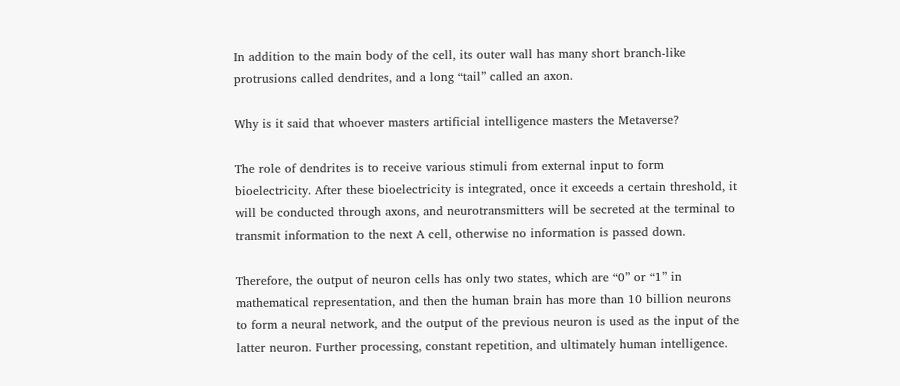In addition to the main body of the cell, its outer wall has many short branch-like protrusions called dendrites, and a long “tail” called an axon.

Why is it said that whoever masters artificial intelligence masters the Metaverse?

The role of dendrites is to receive various stimuli from external input to form bioelectricity. After these bioelectricity is integrated, once it exceeds a certain threshold, it will be conducted through axons, and neurotransmitters will be secreted at the terminal to transmit information to the next A cell, otherwise no information is passed down.

Therefore, the output of neuron cells has only two states, which are “0” or “1” in mathematical representation, and then the human brain has more than 10 billion neurons to form a neural network, and the output of the previous neuron is used as the input of the latter neuron. Further processing, constant repetition, and ultimately human intelligence.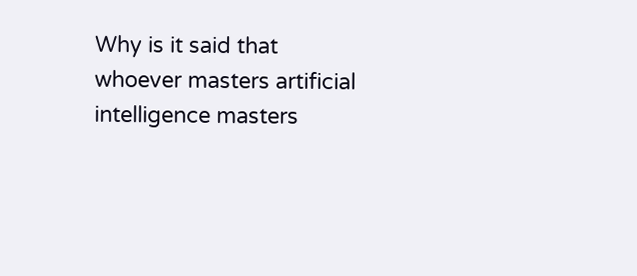Why is it said that whoever masters artificial intelligence masters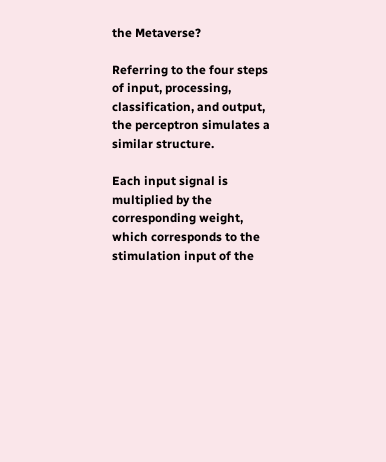the Metaverse?

Referring to the four steps of input, processing, classification, and output, the perceptron simulates a similar structure.

Each input signal is multiplied by the corresponding weight, which corresponds to the stimulation input of the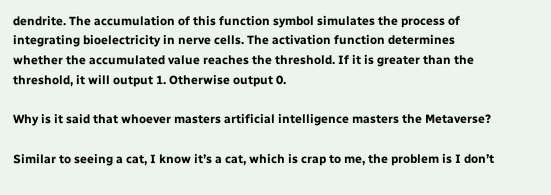dendrite. The accumulation of this function symbol simulates the process of integrating bioelectricity in nerve cells. The activation function determines whether the accumulated value reaches the threshold. If it is greater than the threshold, it will output 1. Otherwise output 0.

Why is it said that whoever masters artificial intelligence masters the Metaverse?

Similar to seeing a cat, I know it’s a cat, which is crap to me, the problem is I don’t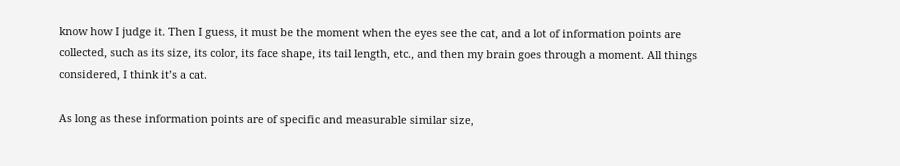know how I judge it. Then I guess, it must be the moment when the eyes see the cat, and a lot of information points are collected, such as its size, its color, its face shape, its tail length, etc., and then my brain goes through a moment. All things considered, I think it’s a cat.

As long as these information points are of specific and measurable similar size,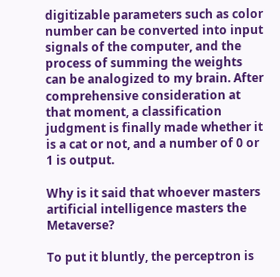digitizable parameters such as color number can be converted into input signals of the computer, and the process of summing the weights can be analogized to my brain. After comprehensive consideration at that moment, a classification judgment is finally made whether it is a cat or not, and a number of 0 or 1 is output.

Why is it said that whoever masters artificial intelligence masters the Metaverse?

To put it bluntly, the perceptron is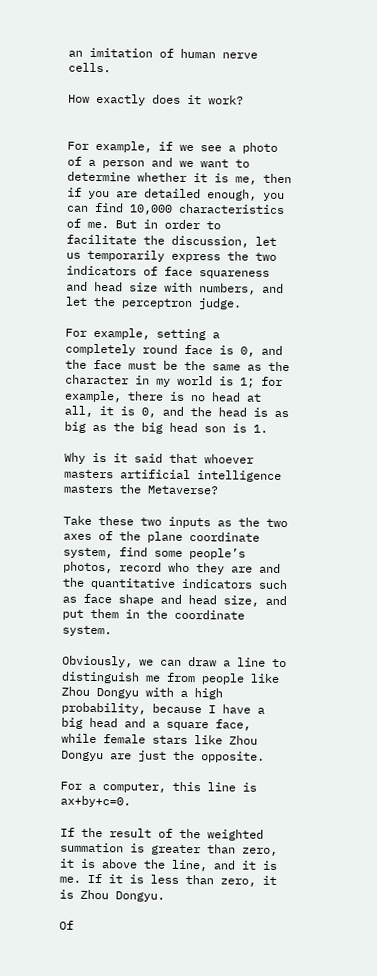an imitation of human nerve cells.

How exactly does it work?


For example, if we see a photo of a person and we want to determine whether it is me, then if you are detailed enough, you can find 10,000 characteristics of me. But in order to facilitate the discussion, let us temporarily express the two indicators of face squareness and head size with numbers, and let the perceptron judge.

For example, setting a completely round face is 0, and the face must be the same as the character in my world is 1; for example, there is no head at all, it is 0, and the head is as big as the big head son is 1.

Why is it said that whoever masters artificial intelligence masters the Metaverse?

Take these two inputs as the two axes of the plane coordinate system, find some people’s photos, record who they are and the quantitative indicators such as face shape and head size, and put them in the coordinate system.

Obviously, we can draw a line to distinguish me from people like Zhou Dongyu with a high probability, because I have a big head and a square face, while female stars like Zhou Dongyu are just the opposite.

For a computer, this line is ax+by+c=0.

If the result of the weighted summation is greater than zero, it is above the line, and it is me. If it is less than zero, it is Zhou Dongyu.

Of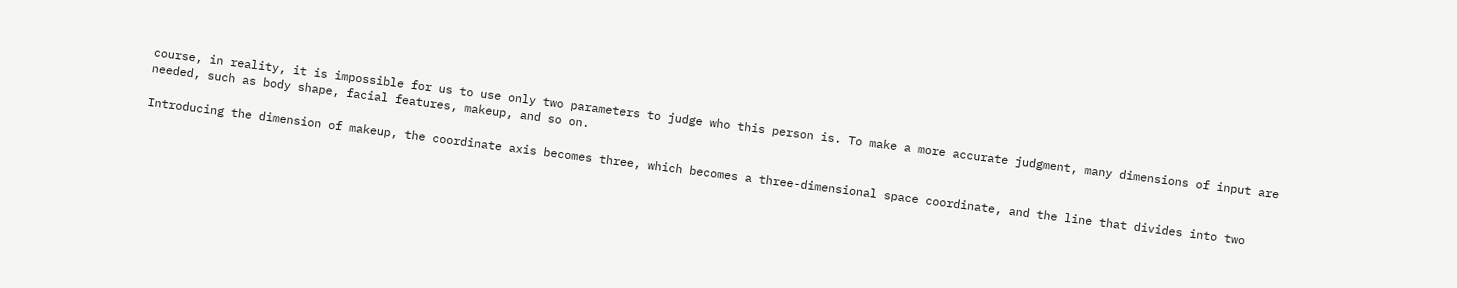course, in reality, it is impossible for us to use only two parameters to judge who this person is. To make a more accurate judgment, many dimensions of input are needed, such as body shape, facial features, makeup, and so on.

Introducing the dimension of makeup, the coordinate axis becomes three, which becomes a three-dimensional space coordinate, and the line that divides into two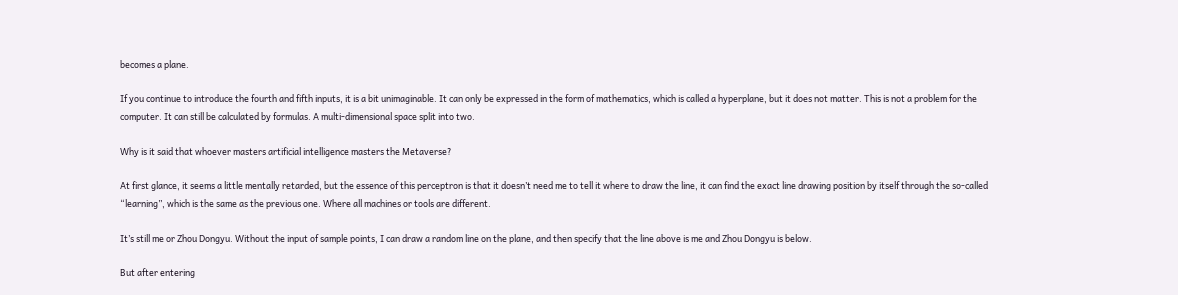becomes a plane.

If you continue to introduce the fourth and fifth inputs, it is a bit unimaginable. It can only be expressed in the form of mathematics, which is called a hyperplane, but it does not matter. This is not a problem for the computer. It can still be calculated by formulas. A multi-dimensional space split into two.

Why is it said that whoever masters artificial intelligence masters the Metaverse?

At first glance, it seems a little mentally retarded, but the essence of this perceptron is that it doesn’t need me to tell it where to draw the line, it can find the exact line drawing position by itself through the so-called “learning”, which is the same as the previous one. Where all machines or tools are different.

It’s still me or Zhou Dongyu. Without the input of sample points, I can draw a random line on the plane, and then specify that the line above is me and Zhou Dongyu is below.

But after entering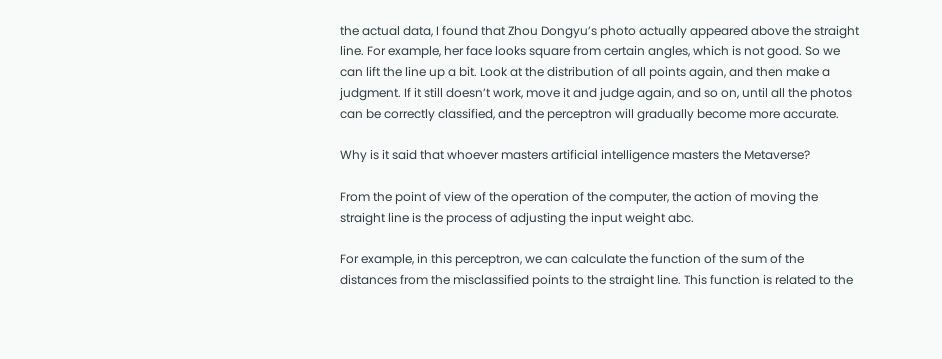the actual data, I found that Zhou Dongyu’s photo actually appeared above the straight line. For example, her face looks square from certain angles, which is not good. So we can lift the line up a bit. Look at the distribution of all points again, and then make a judgment. If it still doesn’t work, move it and judge again, and so on, until all the photos can be correctly classified, and the perceptron will gradually become more accurate.

Why is it said that whoever masters artificial intelligence masters the Metaverse?

From the point of view of the operation of the computer, the action of moving the straight line is the process of adjusting the input weight abc.

For example, in this perceptron, we can calculate the function of the sum of the distances from the misclassified points to the straight line. This function is related to the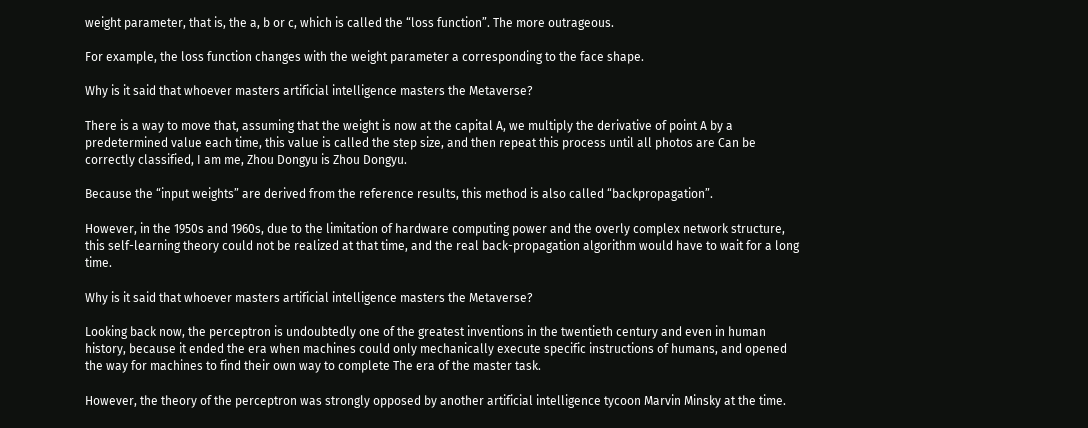weight parameter, that is, the a, b or c, which is called the “loss function”. The more outrageous.

For example, the loss function changes with the weight parameter a corresponding to the face shape.

Why is it said that whoever masters artificial intelligence masters the Metaverse?

There is a way to move that, assuming that the weight is now at the capital A, we multiply the derivative of point A by a predetermined value each time, this value is called the step size, and then repeat this process until all photos are Can be correctly classified, I am me, Zhou Dongyu is Zhou Dongyu.

Because the “input weights” are derived from the reference results, this method is also called “backpropagation”.

However, in the 1950s and 1960s, due to the limitation of hardware computing power and the overly complex network structure, this self-learning theory could not be realized at that time, and the real back-propagation algorithm would have to wait for a long time.

Why is it said that whoever masters artificial intelligence masters the Metaverse?

Looking back now, the perceptron is undoubtedly one of the greatest inventions in the twentieth century and even in human history, because it ended the era when machines could only mechanically execute specific instructions of humans, and opened the way for machines to find their own way to complete The era of the master task.

However, the theory of the perceptron was strongly opposed by another artificial intelligence tycoon Marvin Minsky at the time.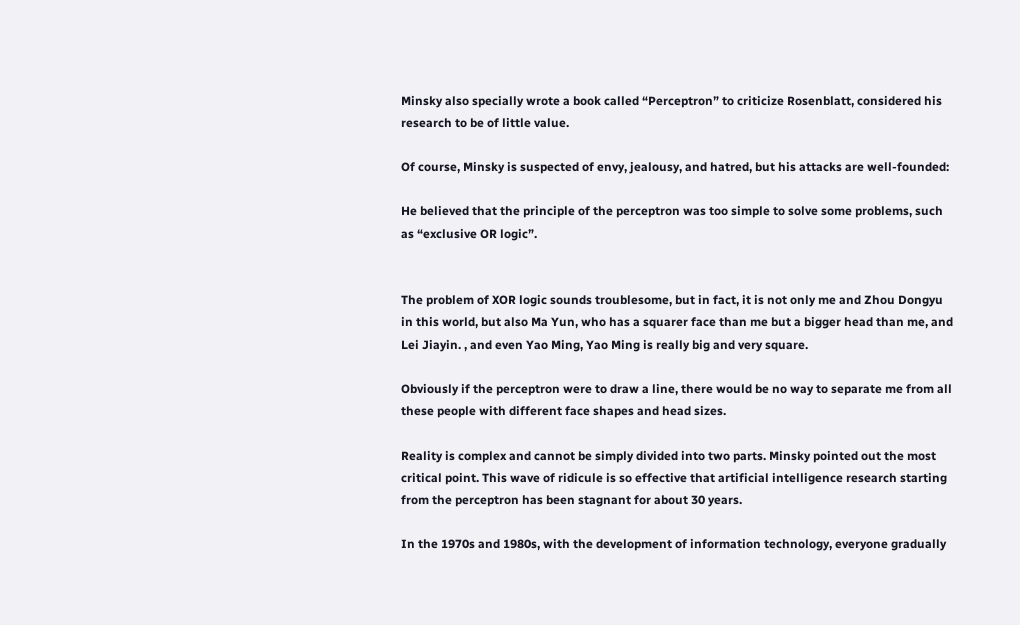Minsky also specially wrote a book called “Perceptron” to criticize Rosenblatt, considered his research to be of little value.

Of course, Minsky is suspected of envy, jealousy, and hatred, but his attacks are well-founded:

He believed that the principle of the perceptron was too simple to solve some problems, such as “exclusive OR logic”.


The problem of XOR logic sounds troublesome, but in fact, it is not only me and Zhou Dongyu in this world, but also Ma Yun, who has a squarer face than me but a bigger head than me, and Lei Jiayin. , and even Yao Ming, Yao Ming is really big and very square.

Obviously if the perceptron were to draw a line, there would be no way to separate me from all these people with different face shapes and head sizes.

Reality is complex and cannot be simply divided into two parts. Minsky pointed out the most critical point. This wave of ridicule is so effective that artificial intelligence research starting from the perceptron has been stagnant for about 30 years.

In the 1970s and 1980s, with the development of information technology, everyone gradually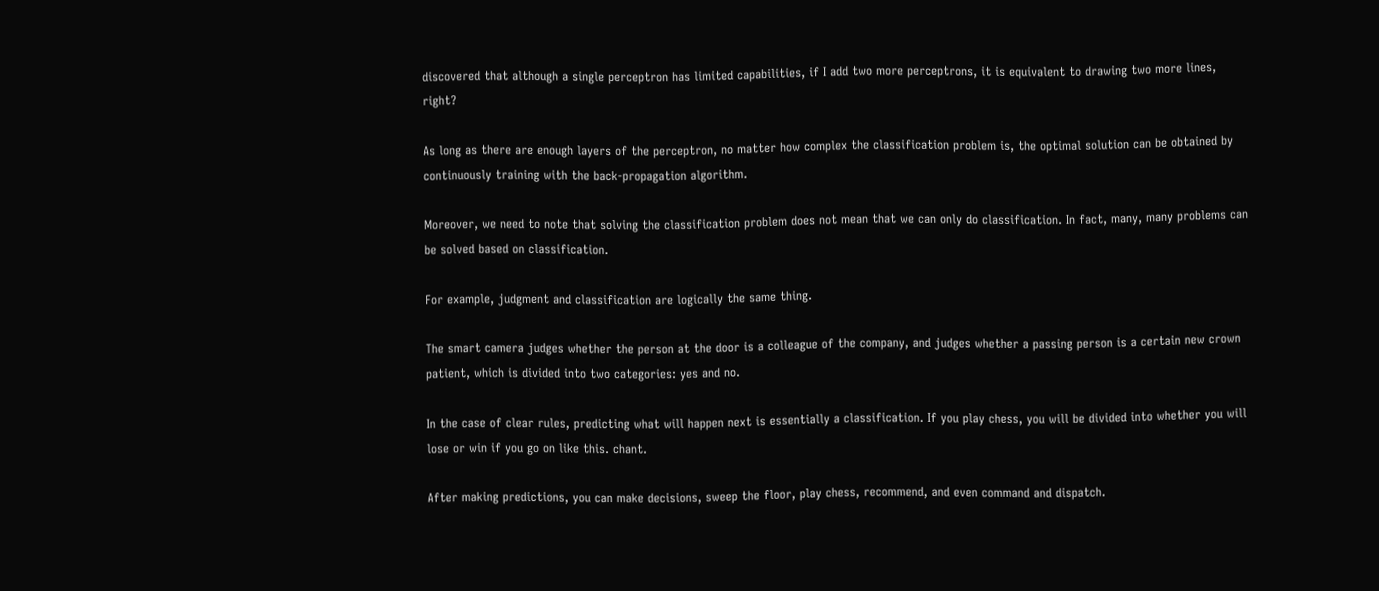discovered that although a single perceptron has limited capabilities, if I add two more perceptrons, it is equivalent to drawing two more lines, right?

As long as there are enough layers of the perceptron, no matter how complex the classification problem is, the optimal solution can be obtained by continuously training with the back-propagation algorithm.

Moreover, we need to note that solving the classification problem does not mean that we can only do classification. In fact, many, many problems can be solved based on classification.

For example, judgment and classification are logically the same thing.

The smart camera judges whether the person at the door is a colleague of the company, and judges whether a passing person is a certain new crown patient, which is divided into two categories: yes and no.

In the case of clear rules, predicting what will happen next is essentially a classification. If you play chess, you will be divided into whether you will lose or win if you go on like this. chant.

After making predictions, you can make decisions, sweep the floor, play chess, recommend, and even command and dispatch.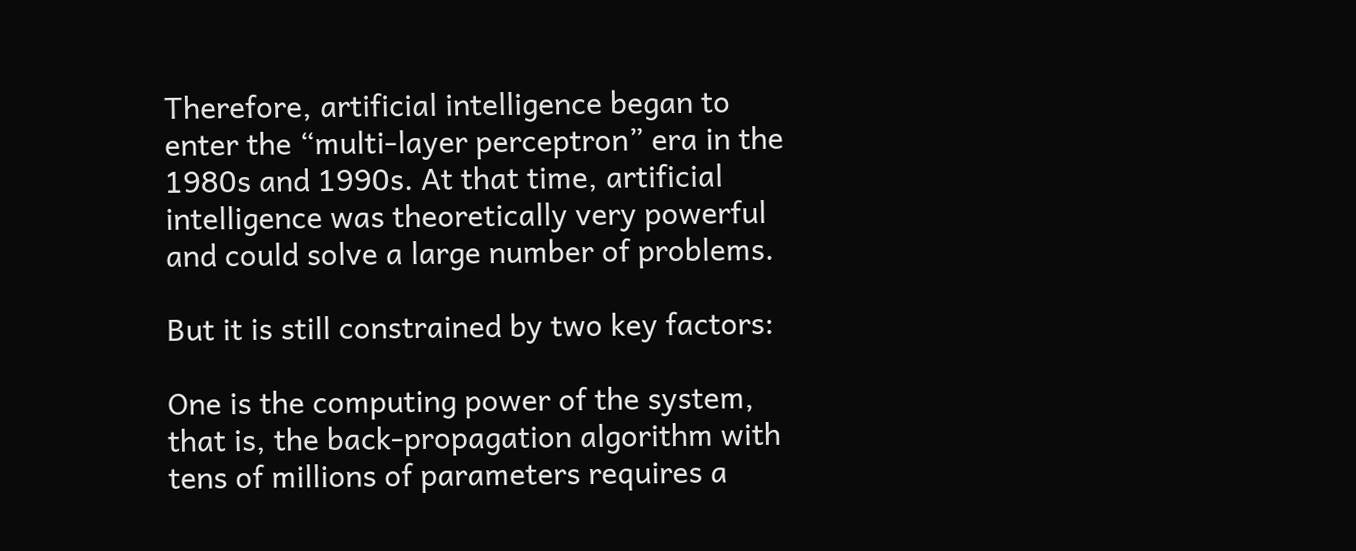Therefore, artificial intelligence began to enter the “multi-layer perceptron” era in the 1980s and 1990s. At that time, artificial intelligence was theoretically very powerful and could solve a large number of problems.

But it is still constrained by two key factors:

One is the computing power of the system, that is, the back-propagation algorithm with tens of millions of parameters requires a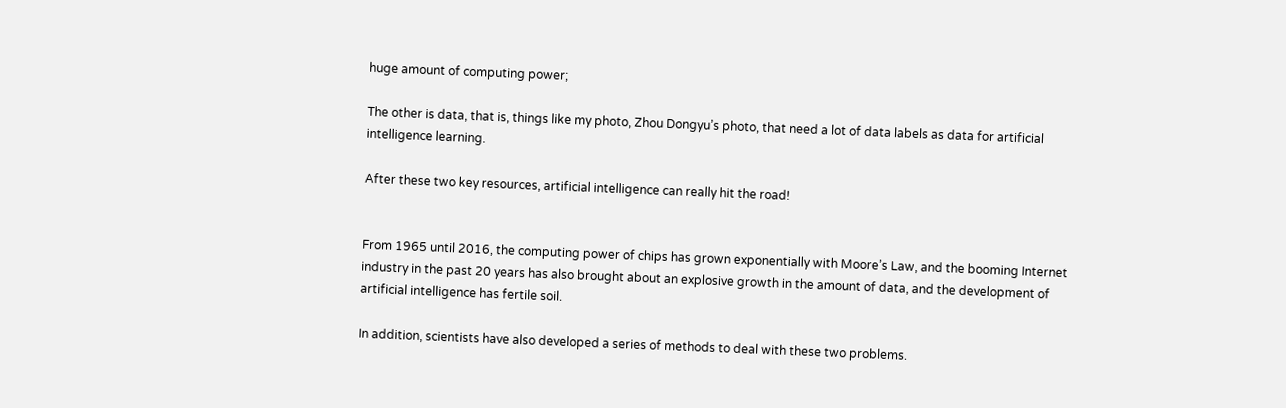huge amount of computing power;

The other is data, that is, things like my photo, Zhou Dongyu’s photo, that need a lot of data labels as data for artificial intelligence learning.

After these two key resources, artificial intelligence can really hit the road!


From 1965 until 2016, the computing power of chips has grown exponentially with Moore’s Law, and the booming Internet industry in the past 20 years has also brought about an explosive growth in the amount of data, and the development of artificial intelligence has fertile soil.

In addition, scientists have also developed a series of methods to deal with these two problems.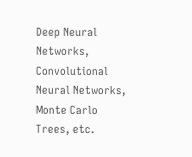Deep Neural Networks, Convolutional Neural Networks, Monte Carlo Trees, etc.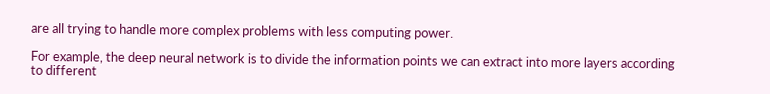are all trying to handle more complex problems with less computing power.

For example, the deep neural network is to divide the information points we can extract into more layers according to different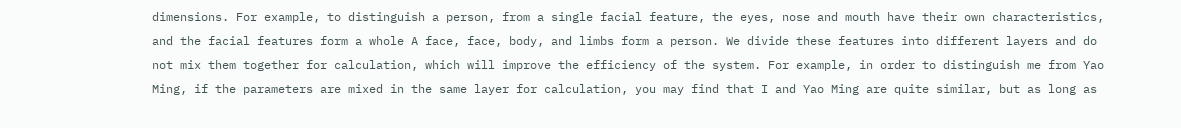dimensions. For example, to distinguish a person, from a single facial feature, the eyes, nose and mouth have their own characteristics, and the facial features form a whole A face, face, body, and limbs form a person. We divide these features into different layers and do not mix them together for calculation, which will improve the efficiency of the system. For example, in order to distinguish me from Yao Ming, if the parameters are mixed in the same layer for calculation, you may find that I and Yao Ming are quite similar, but as long as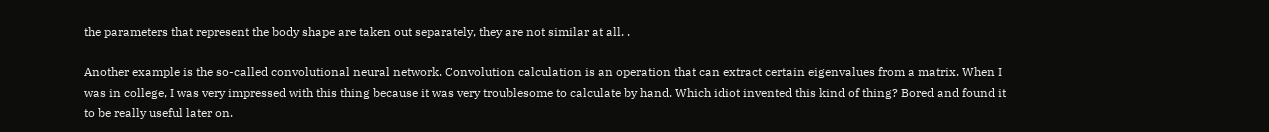the parameters that represent the body shape are taken out separately, they are not similar at all. .

Another example is the so-called convolutional neural network. Convolution calculation is an operation that can extract certain eigenvalues from a matrix. When I was in college, I was very impressed with this thing because it was very troublesome to calculate by hand. Which idiot invented this kind of thing? Bored and found it to be really useful later on.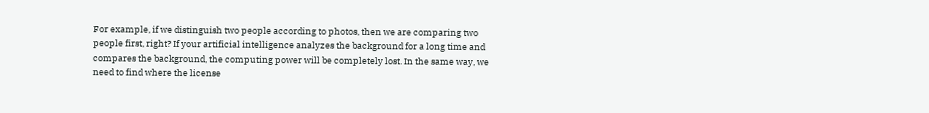For example, if we distinguish two people according to photos, then we are comparing two people first, right? If your artificial intelligence analyzes the background for a long time and compares the background, the computing power will be completely lost. In the same way, we need to find where the license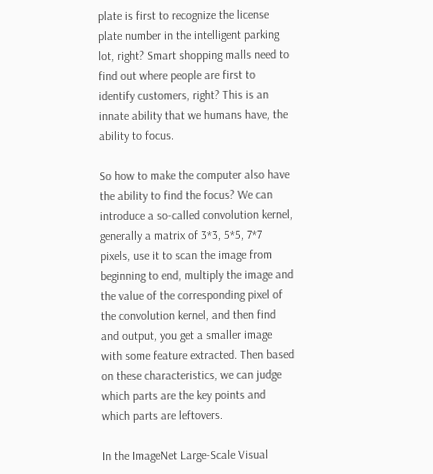plate is first to recognize the license plate number in the intelligent parking lot, right? Smart shopping malls need to find out where people are first to identify customers, right? This is an innate ability that we humans have, the ability to focus.

So how to make the computer also have the ability to find the focus? We can introduce a so-called convolution kernel, generally a matrix of 3*3, 5*5, 7*7 pixels, use it to scan the image from beginning to end, multiply the image and the value of the corresponding pixel of the convolution kernel, and then find and output, you get a smaller image with some feature extracted. Then based on these characteristics, we can judge which parts are the key points and which parts are leftovers.

In the ImageNet Large-Scale Visual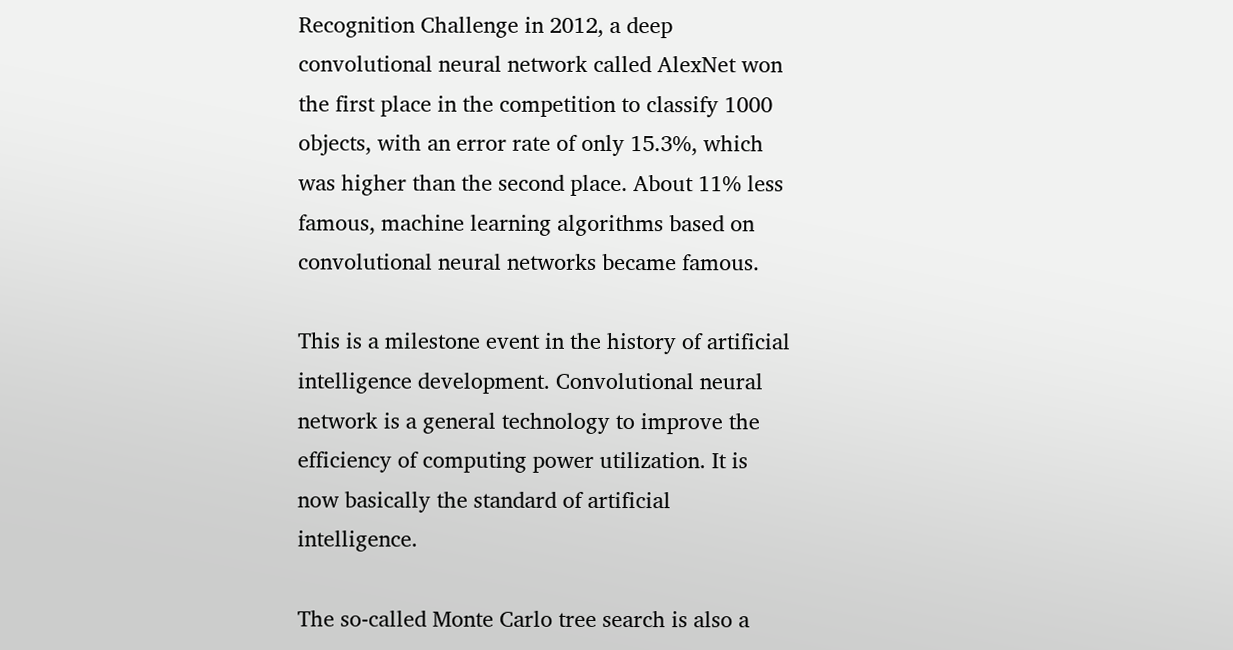Recognition Challenge in 2012, a deep convolutional neural network called AlexNet won the first place in the competition to classify 1000 objects, with an error rate of only 15.3%, which was higher than the second place. About 11% less famous, machine learning algorithms based on convolutional neural networks became famous.

This is a milestone event in the history of artificial intelligence development. Convolutional neural network is a general technology to improve the efficiency of computing power utilization. It is now basically the standard of artificial intelligence.

The so-called Monte Carlo tree search is also a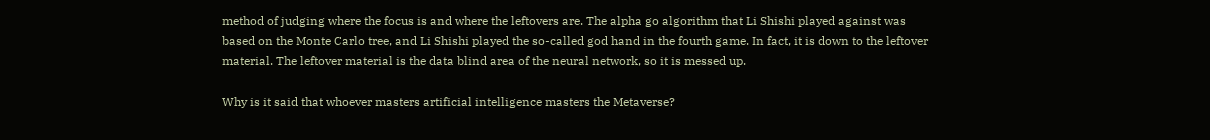method of judging where the focus is and where the leftovers are. The alpha go algorithm that Li Shishi played against was based on the Monte Carlo tree, and Li Shishi played the so-called god hand in the fourth game. In fact, it is down to the leftover material. The leftover material is the data blind area of the neural network, so it is messed up.

Why is it said that whoever masters artificial intelligence masters the Metaverse?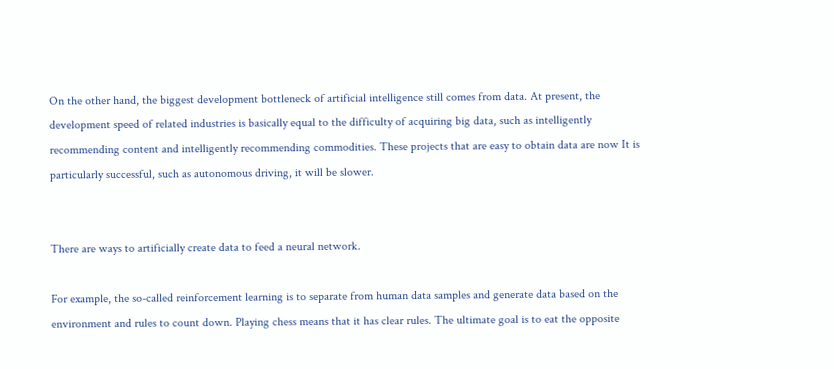On the other hand, the biggest development bottleneck of artificial intelligence still comes from data. At present, the development speed of related industries is basically equal to the difficulty of acquiring big data, such as intelligently recommending content and intelligently recommending commodities. These projects that are easy to obtain data are now It is particularly successful, such as autonomous driving, it will be slower.


There are ways to artificially create data to feed a neural network.

For example, the so-called reinforcement learning is to separate from human data samples and generate data based on the environment and rules to count down. Playing chess means that it has clear rules. The ultimate goal is to eat the opposite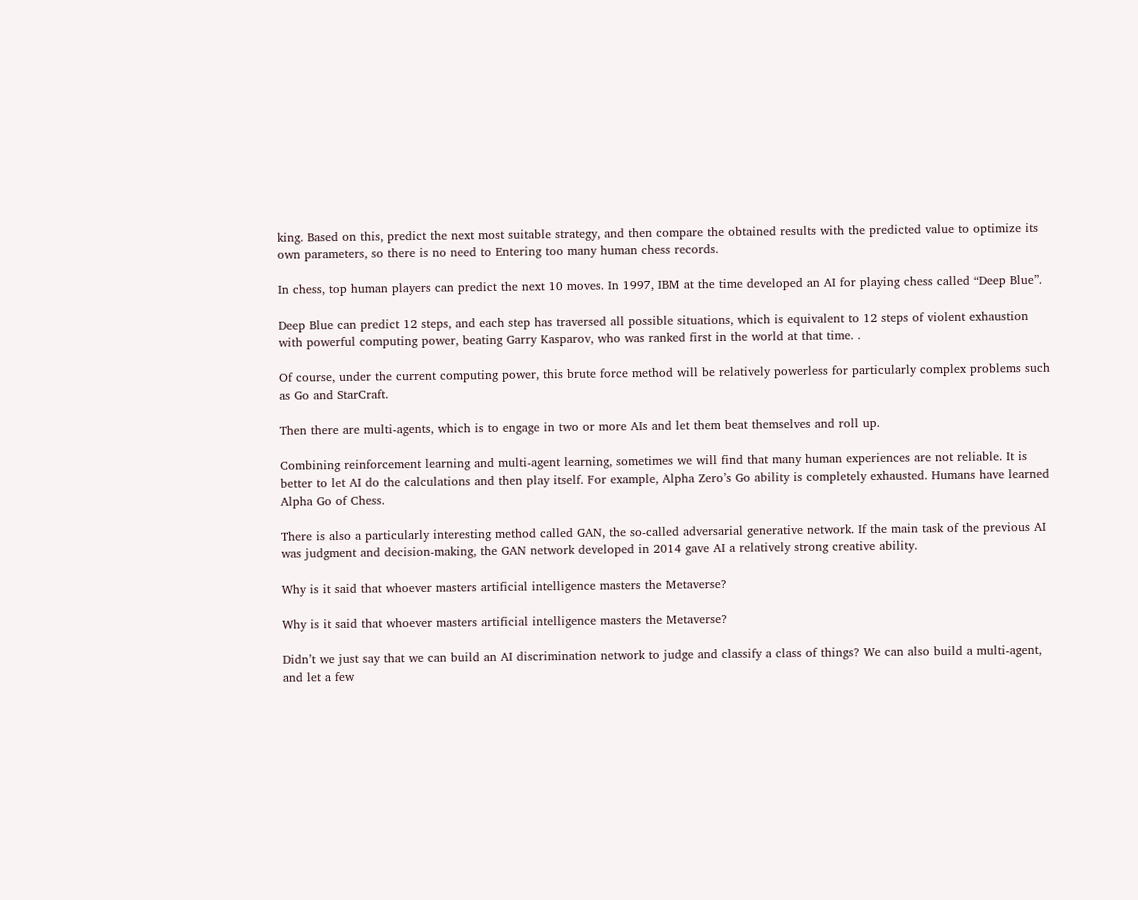king. Based on this, predict the next most suitable strategy, and then compare the obtained results with the predicted value to optimize its own parameters, so there is no need to Entering too many human chess records.

In chess, top human players can predict the next 10 moves. In 1997, IBM at the time developed an AI for playing chess called “Deep Blue”.

Deep Blue can predict 12 steps, and each step has traversed all possible situations, which is equivalent to 12 steps of violent exhaustion with powerful computing power, beating Garry Kasparov, who was ranked first in the world at that time. .

Of course, under the current computing power, this brute force method will be relatively powerless for particularly complex problems such as Go and StarCraft.

Then there are multi-agents, which is to engage in two or more AIs and let them beat themselves and roll up.

Combining reinforcement learning and multi-agent learning, sometimes we will find that many human experiences are not reliable. It is better to let AI do the calculations and then play itself. For example, Alpha Zero’s Go ability is completely exhausted. Humans have learned Alpha Go of Chess.

There is also a particularly interesting method called GAN, the so-called adversarial generative network. If the main task of the previous AI was judgment and decision-making, the GAN network developed in 2014 gave AI a relatively strong creative ability.

Why is it said that whoever masters artificial intelligence masters the Metaverse?

Why is it said that whoever masters artificial intelligence masters the Metaverse?

Didn’t we just say that we can build an AI discrimination network to judge and classify a class of things? We can also build a multi-agent, and let a few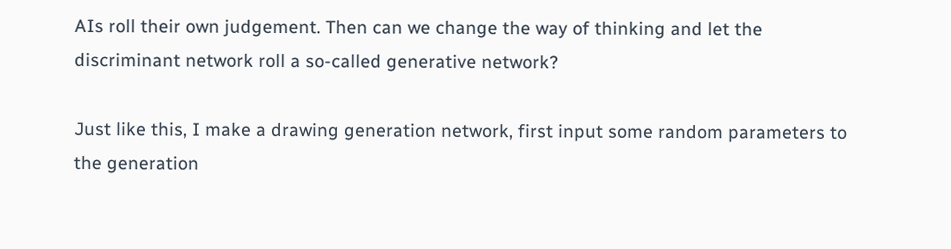AIs roll their own judgement. Then can we change the way of thinking and let the discriminant network roll a so-called generative network?

Just like this, I make a drawing generation network, first input some random parameters to the generation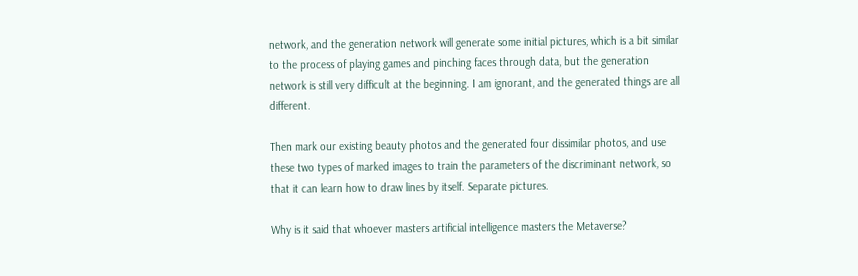network, and the generation network will generate some initial pictures, which is a bit similar to the process of playing games and pinching faces through data, but the generation network is still very difficult at the beginning. I am ignorant, and the generated things are all different.

Then mark our existing beauty photos and the generated four dissimilar photos, and use these two types of marked images to train the parameters of the discriminant network, so that it can learn how to draw lines by itself. Separate pictures.

Why is it said that whoever masters artificial intelligence masters the Metaverse?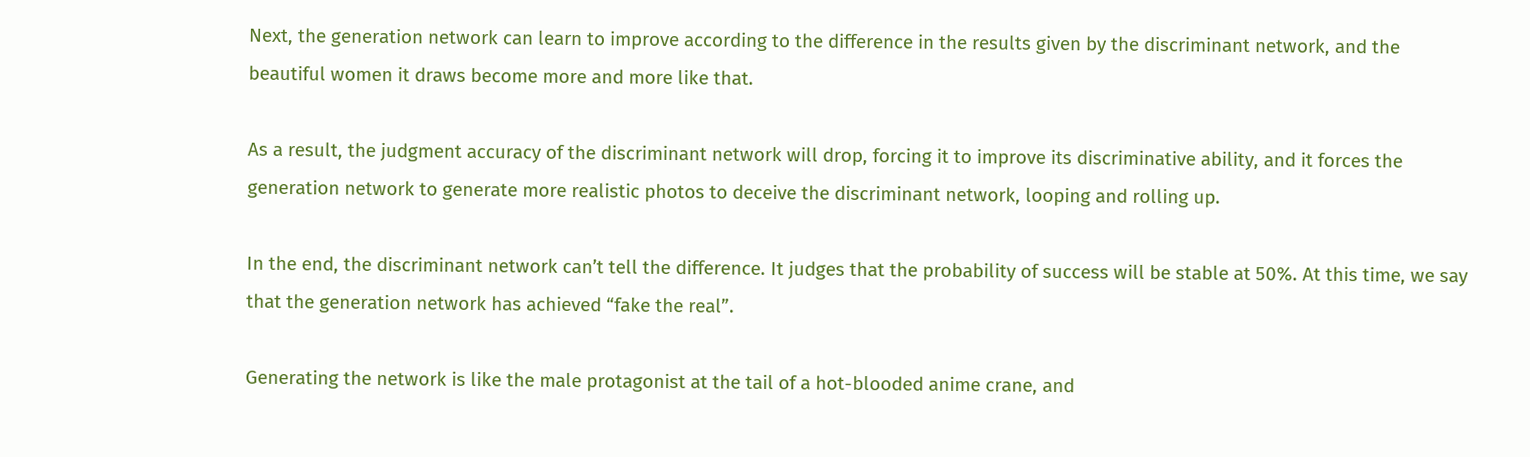Next, the generation network can learn to improve according to the difference in the results given by the discriminant network, and the beautiful women it draws become more and more like that.

As a result, the judgment accuracy of the discriminant network will drop, forcing it to improve its discriminative ability, and it forces the generation network to generate more realistic photos to deceive the discriminant network, looping and rolling up.

In the end, the discriminant network can’t tell the difference. It judges that the probability of success will be stable at 50%. At this time, we say that the generation network has achieved “fake the real”.

Generating the network is like the male protagonist at the tail of a hot-blooded anime crane, and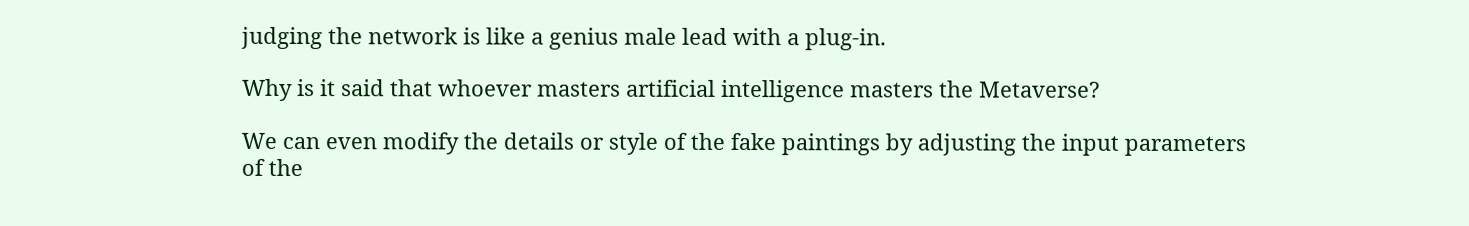judging the network is like a genius male lead with a plug-in.

Why is it said that whoever masters artificial intelligence masters the Metaverse?

We can even modify the details or style of the fake paintings by adjusting the input parameters of the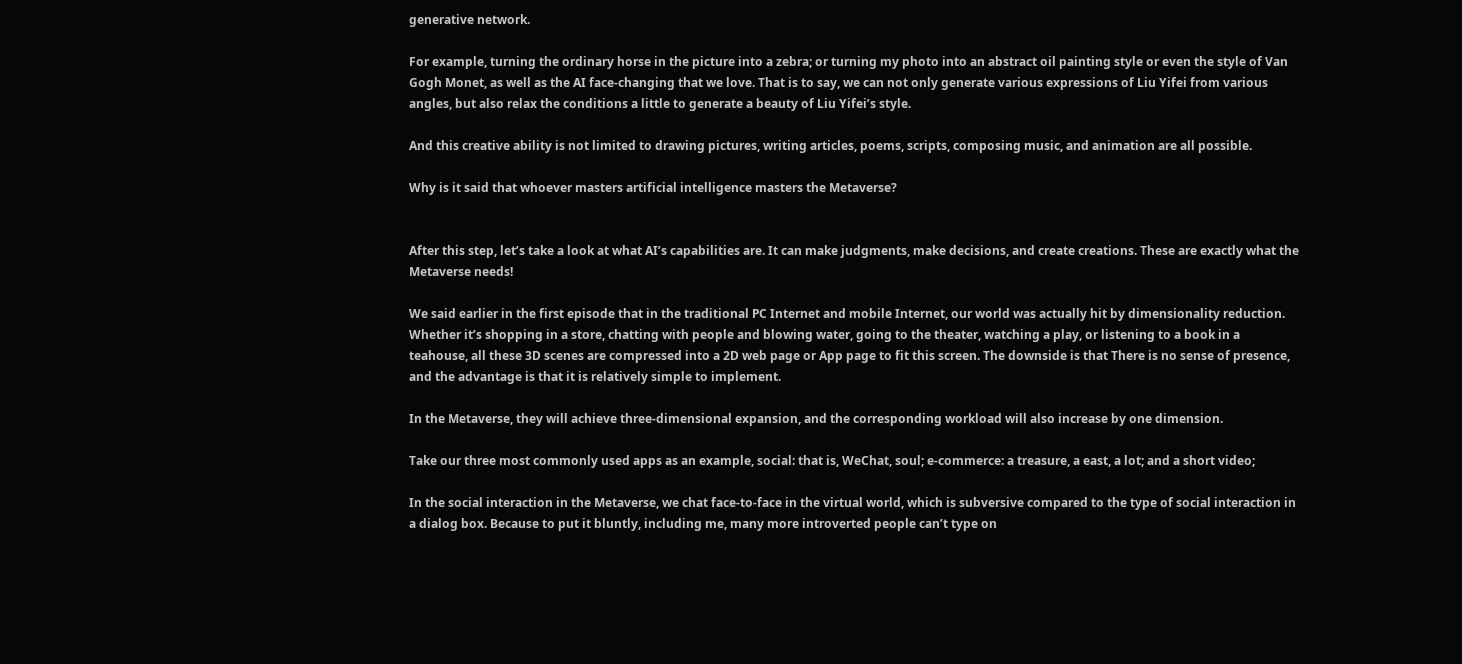generative network.

For example, turning the ordinary horse in the picture into a zebra; or turning my photo into an abstract oil painting style or even the style of Van Gogh Monet, as well as the AI face-changing that we love. That is to say, we can not only generate various expressions of Liu Yifei from various angles, but also relax the conditions a little to generate a beauty of Liu Yifei’s style.

And this creative ability is not limited to drawing pictures, writing articles, poems, scripts, composing music, and animation are all possible.

Why is it said that whoever masters artificial intelligence masters the Metaverse?


After this step, let’s take a look at what AI’s capabilities are. It can make judgments, make decisions, and create creations. These are exactly what the Metaverse needs!

We said earlier in the first episode that in the traditional PC Internet and mobile Internet, our world was actually hit by dimensionality reduction. Whether it’s shopping in a store, chatting with people and blowing water, going to the theater, watching a play, or listening to a book in a teahouse, all these 3D scenes are compressed into a 2D web page or App page to fit this screen. The downside is that There is no sense of presence, and the advantage is that it is relatively simple to implement.

In the Metaverse, they will achieve three-dimensional expansion, and the corresponding workload will also increase by one dimension.

Take our three most commonly used apps as an example, social: that is, WeChat, soul; e-commerce: a treasure, a east, a lot; and a short video;

In the social interaction in the Metaverse, we chat face-to-face in the virtual world, which is subversive compared to the type of social interaction in a dialog box. Because to put it bluntly, including me, many more introverted people can’t type on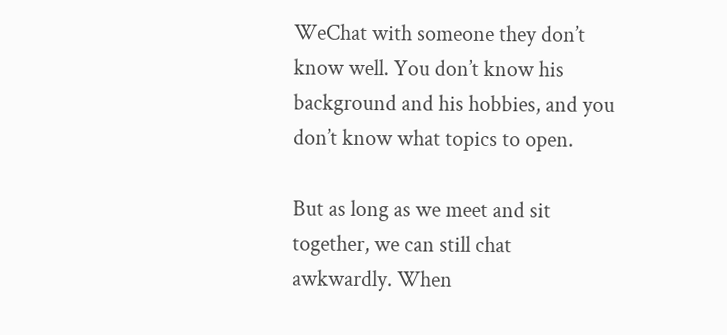WeChat with someone they don’t know well. You don’t know his background and his hobbies, and you don’t know what topics to open.

But as long as we meet and sit together, we can still chat awkwardly. When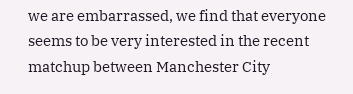we are embarrassed, we find that everyone seems to be very interested in the recent matchup between Manchester City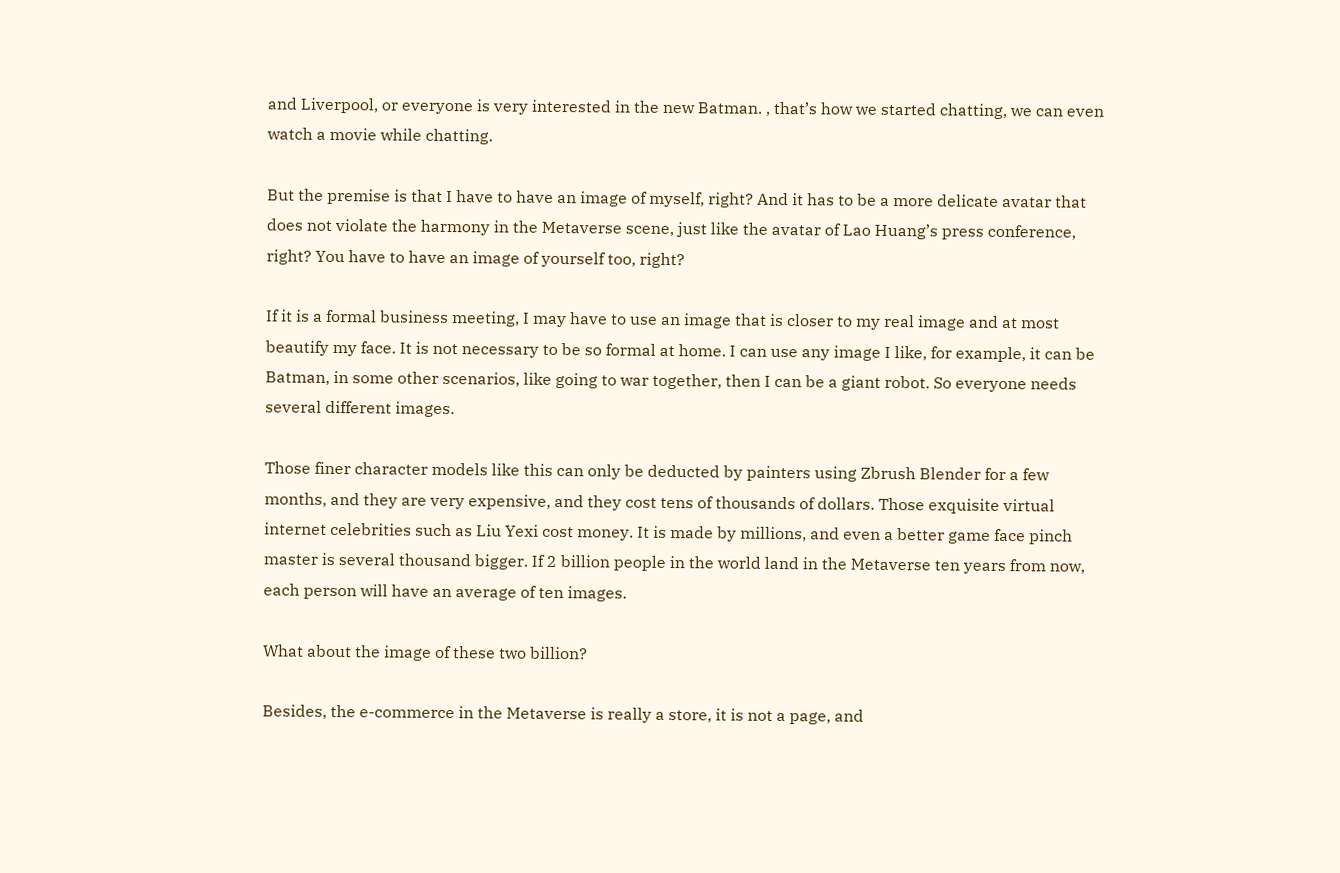and Liverpool, or everyone is very interested in the new Batman. , that’s how we started chatting, we can even watch a movie while chatting.

But the premise is that I have to have an image of myself, right? And it has to be a more delicate avatar that does not violate the harmony in the Metaverse scene, just like the avatar of Lao Huang’s press conference, right? You have to have an image of yourself too, right?

If it is a formal business meeting, I may have to use an image that is closer to my real image and at most beautify my face. It is not necessary to be so formal at home. I can use any image I like, for example, it can be Batman, in some other scenarios, like going to war together, then I can be a giant robot. So everyone needs several different images.

Those finer character models like this can only be deducted by painters using Zbrush Blender for a few months, and they are very expensive, and they cost tens of thousands of dollars. Those exquisite virtual internet celebrities such as Liu Yexi cost money. It is made by millions, and even a better game face pinch master is several thousand bigger. If 2 billion people in the world land in the Metaverse ten years from now, each person will have an average of ten images.

What about the image of these two billion?

Besides, the e-commerce in the Metaverse is really a store, it is not a page, and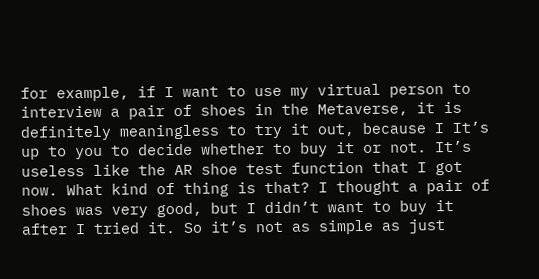for example, if I want to use my virtual person to interview a pair of shoes in the Metaverse, it is definitely meaningless to try it out, because I It’s up to you to decide whether to buy it or not. It’s useless like the AR shoe test function that I got now. What kind of thing is that? I thought a pair of shoes was very good, but I didn’t want to buy it after I tried it. So it’s not as simple as just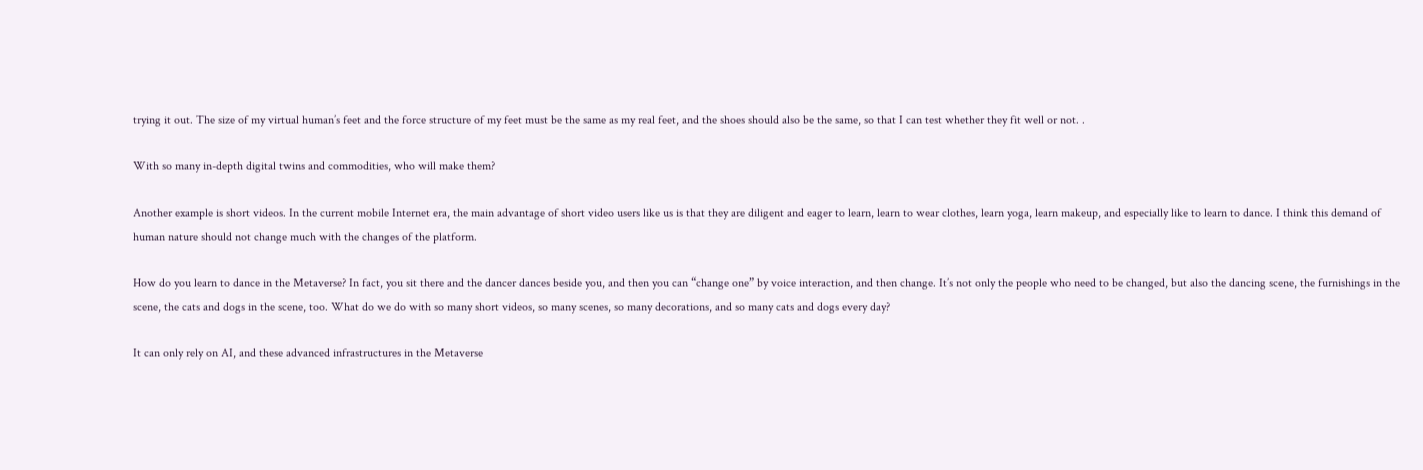trying it out. The size of my virtual human’s feet and the force structure of my feet must be the same as my real feet, and the shoes should also be the same, so that I can test whether they fit well or not. .

With so many in-depth digital twins and commodities, who will make them?

Another example is short videos. In the current mobile Internet era, the main advantage of short video users like us is that they are diligent and eager to learn, learn to wear clothes, learn yoga, learn makeup, and especially like to learn to dance. I think this demand of human nature should not change much with the changes of the platform.

How do you learn to dance in the Metaverse? In fact, you sit there and the dancer dances beside you, and then you can “change one” by voice interaction, and then change. It’s not only the people who need to be changed, but also the dancing scene, the furnishings in the scene, the cats and dogs in the scene, too. What do we do with so many short videos, so many scenes, so many decorations, and so many cats and dogs every day?

It can only rely on AI, and these advanced infrastructures in the Metaverse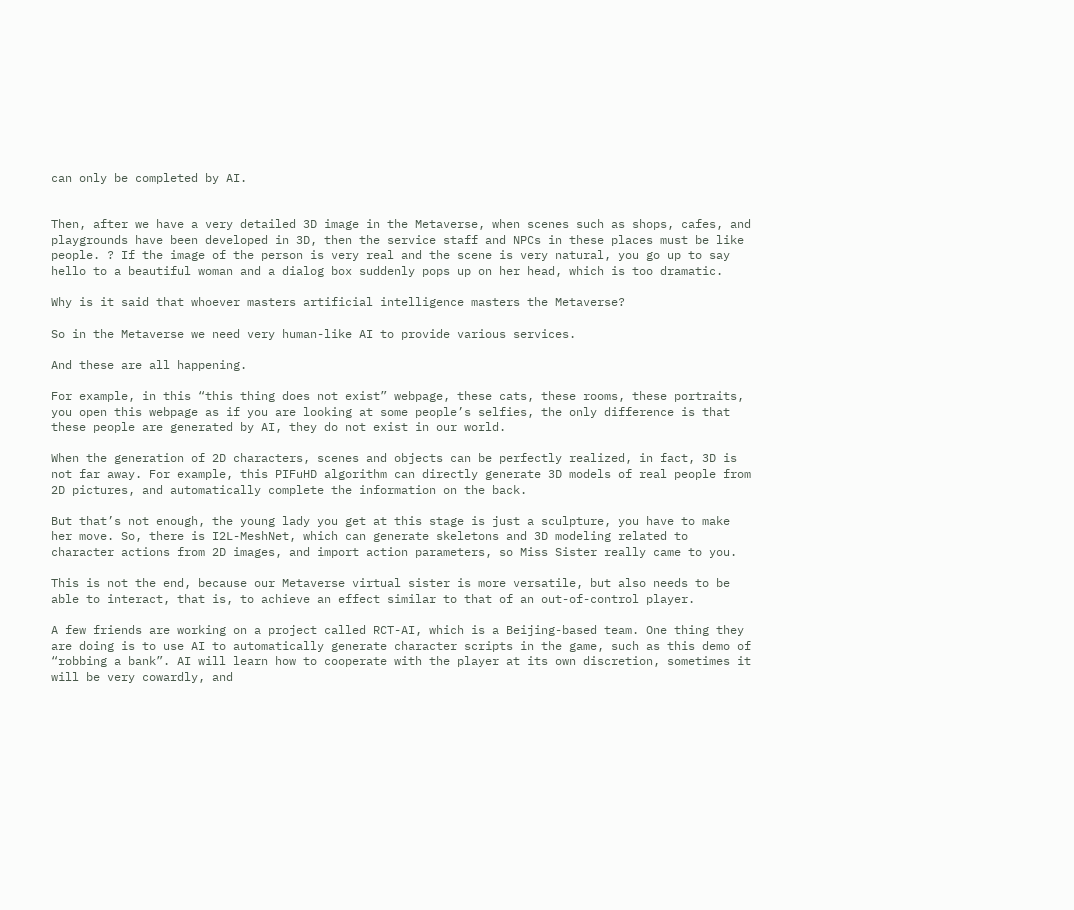can only be completed by AI.


Then, after we have a very detailed 3D image in the Metaverse, when scenes such as shops, cafes, and playgrounds have been developed in 3D, then the service staff and NPCs in these places must be like people. ? If the image of the person is very real and the scene is very natural, you go up to say hello to a beautiful woman and a dialog box suddenly pops up on her head, which is too dramatic.

Why is it said that whoever masters artificial intelligence masters the Metaverse?

So in the Metaverse we need very human-like AI to provide various services.

And these are all happening.

For example, in this “this thing does not exist” webpage, these cats, these rooms, these portraits, you open this webpage as if you are looking at some people’s selfies, the only difference is that these people are generated by AI, they do not exist in our world.

When the generation of 2D characters, scenes and objects can be perfectly realized, in fact, 3D is not far away. For example, this PIFuHD algorithm can directly generate 3D models of real people from 2D pictures, and automatically complete the information on the back.

But that’s not enough, the young lady you get at this stage is just a sculpture, you have to make her move. So, there is I2L-MeshNet, which can generate skeletons and 3D modeling related to character actions from 2D images, and import action parameters, so Miss Sister really came to you.

This is not the end, because our Metaverse virtual sister is more versatile, but also needs to be able to interact, that is, to achieve an effect similar to that of an out-of-control player.

A few friends are working on a project called RCT-AI, which is a Beijing-based team. One thing they are doing is to use AI to automatically generate character scripts in the game, such as this demo of “robbing a bank”. AI will learn how to cooperate with the player at its own discretion, sometimes it will be very cowardly, and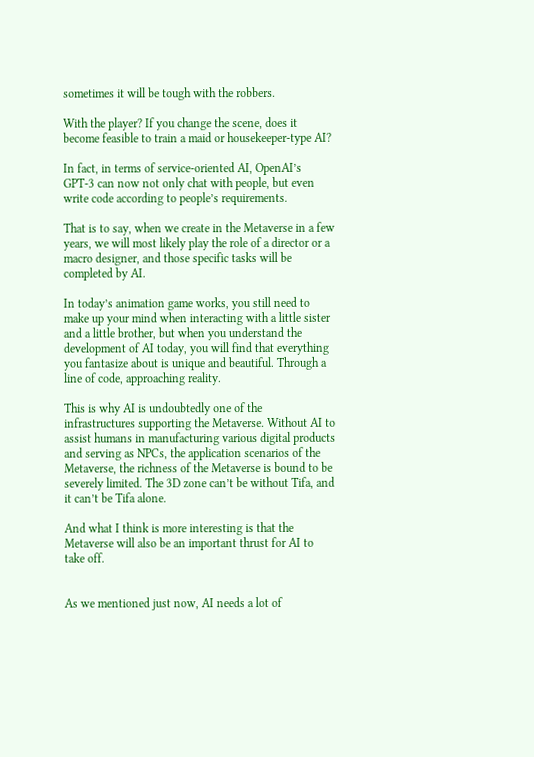sometimes it will be tough with the robbers.

With the player? If you change the scene, does it become feasible to train a maid or housekeeper-type AI?

In fact, in terms of service-oriented AI, OpenAI’s GPT-3 can now not only chat with people, but even write code according to people’s requirements.

That is to say, when we create in the Metaverse in a few years, we will most likely play the role of a director or a macro designer, and those specific tasks will be completed by AI.

In today’s animation game works, you still need to make up your mind when interacting with a little sister and a little brother, but when you understand the development of AI today, you will find that everything you fantasize about is unique and beautiful. Through a line of code, approaching reality.

This is why AI is undoubtedly one of the infrastructures supporting the Metaverse. Without AI to assist humans in manufacturing various digital products and serving as NPCs, the application scenarios of the Metaverse, the richness of the Metaverse is bound to be severely limited. The 3D zone can’t be without Tifa, and it can’t be Tifa alone.

And what I think is more interesting is that the Metaverse will also be an important thrust for AI to take off.


As we mentioned just now, AI needs a lot of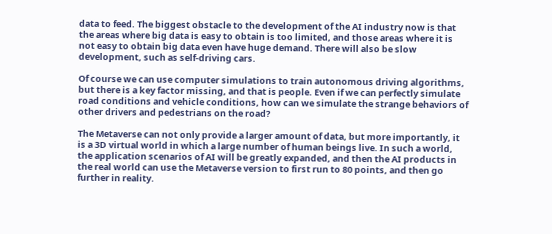data to feed. The biggest obstacle to the development of the AI industry now is that the areas where big data is easy to obtain is too limited, and those areas where it is not easy to obtain big data even have huge demand. There will also be slow development, such as self-driving cars.

Of course we can use computer simulations to train autonomous driving algorithms, but there is a key factor missing, and that is people. Even if we can perfectly simulate road conditions and vehicle conditions, how can we simulate the strange behaviors of other drivers and pedestrians on the road?

The Metaverse can not only provide a larger amount of data, but more importantly, it is a 3D virtual world in which a large number of human beings live. In such a world, the application scenarios of AI will be greatly expanded, and then the AI products in the real world can use the Metaverse version to first run to 80 points, and then go further in reality.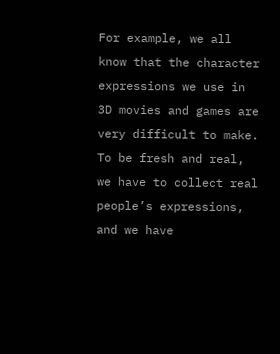For example, we all know that the character expressions we use in 3D movies and games are very difficult to make. To be fresh and real, we have to collect real people’s expressions, and we have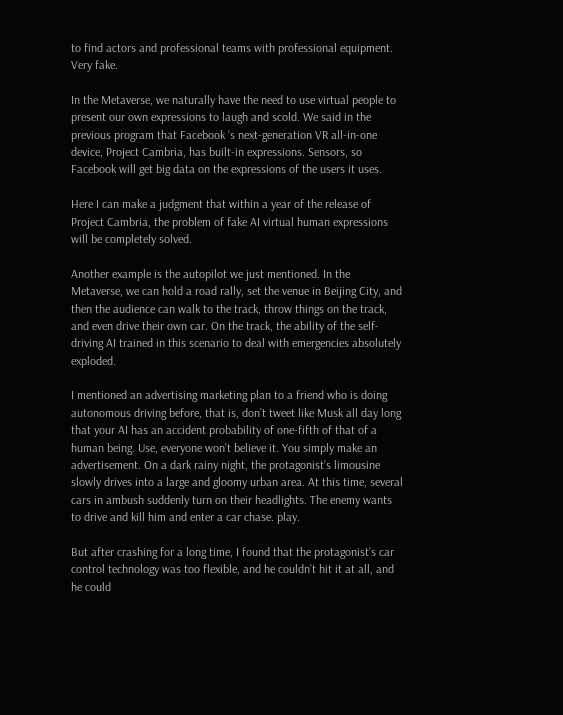to find actors and professional teams with professional equipment. Very fake.

In the Metaverse, we naturally have the need to use virtual people to present our own expressions to laugh and scold. We said in the previous program that Facebook ‘s next-generation VR all-in-one device, Project Cambria, has built-in expressions. Sensors, so Facebook will get big data on the expressions of the users it uses.

Here I can make a judgment that within a year of the release of Project Cambria, the problem of fake AI virtual human expressions will be completely solved.

Another example is the autopilot we just mentioned. In the Metaverse, we can hold a road rally, set the venue in Beijing City, and then the audience can walk to the track, throw things on the track, and even drive their own car. On the track, the ability of the self-driving AI trained in this scenario to deal with emergencies absolutely exploded.

I mentioned an advertising marketing plan to a friend who is doing autonomous driving before, that is, don’t tweet like Musk all day long that your AI has an accident probability of one-fifth of that of a human being. Use, everyone won’t believe it. You simply make an advertisement. On a dark rainy night, the protagonist’s limousine slowly drives into a large and gloomy urban area. At this time, several cars in ambush suddenly turn on their headlights. The enemy wants to drive and kill him and enter a car chase. play.

But after crashing for a long time, I found that the protagonist’s car control technology was too flexible, and he couldn’t hit it at all, and he could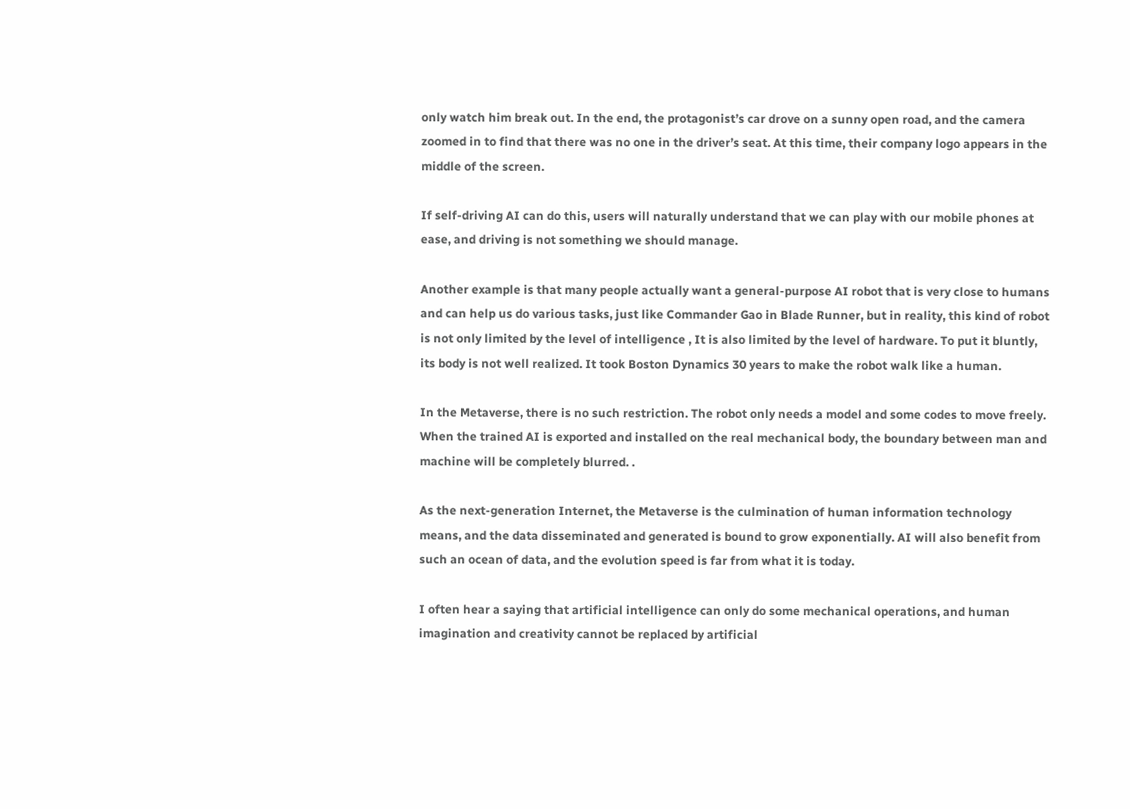only watch him break out. In the end, the protagonist’s car drove on a sunny open road, and the camera zoomed in to find that there was no one in the driver’s seat. At this time, their company logo appears in the middle of the screen.

If self-driving AI can do this, users will naturally understand that we can play with our mobile phones at ease, and driving is not something we should manage.

Another example is that many people actually want a general-purpose AI robot that is very close to humans and can help us do various tasks, just like Commander Gao in Blade Runner, but in reality, this kind of robot is not only limited by the level of intelligence , It is also limited by the level of hardware. To put it bluntly, its body is not well realized. It took Boston Dynamics 30 years to make the robot walk like a human.

In the Metaverse, there is no such restriction. The robot only needs a model and some codes to move freely. When the trained AI is exported and installed on the real mechanical body, the boundary between man and machine will be completely blurred. .

As the next-generation Internet, the Metaverse is the culmination of human information technology means, and the data disseminated and generated is bound to grow exponentially. AI will also benefit from such an ocean of data, and the evolution speed is far from what it is today.

I often hear a saying that artificial intelligence can only do some mechanical operations, and human imagination and creativity cannot be replaced by artificial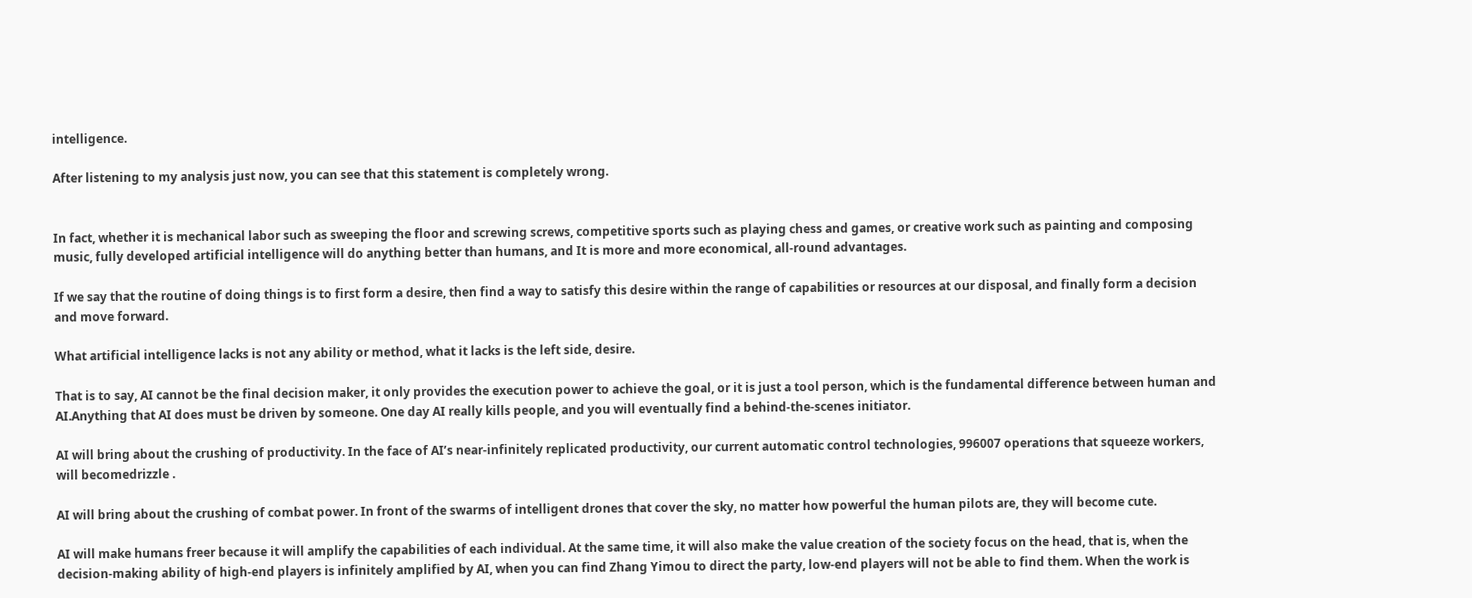intelligence.

After listening to my analysis just now, you can see that this statement is completely wrong.


In fact, whether it is mechanical labor such as sweeping the floor and screwing screws, competitive sports such as playing chess and games, or creative work such as painting and composing music, fully developed artificial intelligence will do anything better than humans, and It is more and more economical, all-round advantages.

If we say that the routine of doing things is to first form a desire, then find a way to satisfy this desire within the range of capabilities or resources at our disposal, and finally form a decision and move forward.

What artificial intelligence lacks is not any ability or method, what it lacks is the left side, desire.

That is to say, AI cannot be the final decision maker, it only provides the execution power to achieve the goal, or it is just a tool person, which is the fundamental difference between human and AI.Anything that AI does must be driven by someone. One day AI really kills people, and you will eventually find a behind-the-scenes initiator.

AI will bring about the crushing of productivity. In the face of AI’s near-infinitely replicated productivity, our current automatic control technologies, 996007 operations that squeeze workers, will becomedrizzle .

AI will bring about the crushing of combat power. In front of the swarms of intelligent drones that cover the sky, no matter how powerful the human pilots are, they will become cute.

AI will make humans freer because it will amplify the capabilities of each individual. At the same time, it will also make the value creation of the society focus on the head, that is, when the decision-making ability of high-end players is infinitely amplified by AI, when you can find Zhang Yimou to direct the party, low-end players will not be able to find them. When the work is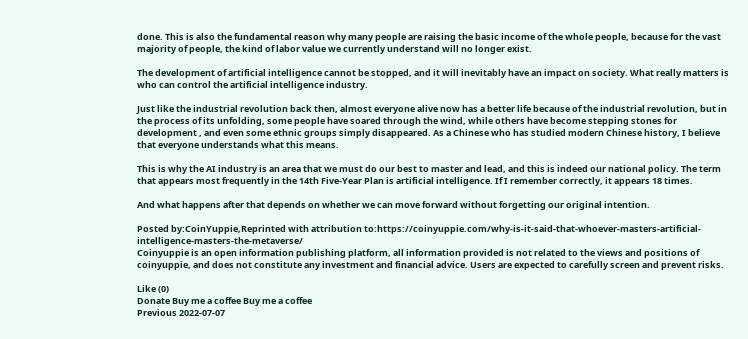done. This is also the fundamental reason why many people are raising the basic income of the whole people, because for the vast majority of people, the kind of labor value we currently understand will no longer exist.

The development of artificial intelligence cannot be stopped, and it will inevitably have an impact on society. What really matters is who can control the artificial intelligence industry.

Just like the industrial revolution back then, almost everyone alive now has a better life because of the industrial revolution, but in the process of its unfolding, some people have soared through the wind, while others have become stepping stones for development , and even some ethnic groups simply disappeared. As a Chinese who has studied modern Chinese history, I believe that everyone understands what this means.

This is why the AI industry is an area that we must do our best to master and lead, and this is indeed our national policy. The term that appears most frequently in the 14th Five-Year Plan is artificial intelligence. If I remember correctly, it appears 18 times.

And what happens after that depends on whether we can move forward without forgetting our original intention.

Posted by:CoinYuppie,Reprinted with attribution to:https://coinyuppie.com/why-is-it-said-that-whoever-masters-artificial-intelligence-masters-the-metaverse/
Coinyuppie is an open information publishing platform, all information provided is not related to the views and positions of coinyuppie, and does not constitute any investment and financial advice. Users are expected to carefully screen and prevent risks.

Like (0)
Donate Buy me a coffee Buy me a coffee
Previous 2022-07-07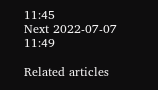11:45
Next 2022-07-07 11:49

Related articles